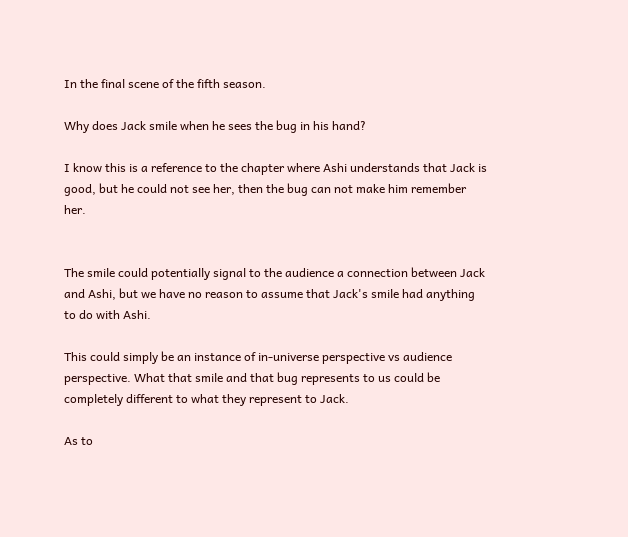In the final scene of the fifth season.

Why does Jack smile when he sees the bug in his hand?

I know this is a reference to the chapter where Ashi understands that Jack is good, but he could not see her, then the bug can not make him remember her.


The smile could potentially signal to the audience a connection between Jack and Ashi, but we have no reason to assume that Jack's smile had anything to do with Ashi.

This could simply be an instance of in-universe perspective vs audience perspective. What that smile and that bug represents to us could be completely different to what they represent to Jack.

As to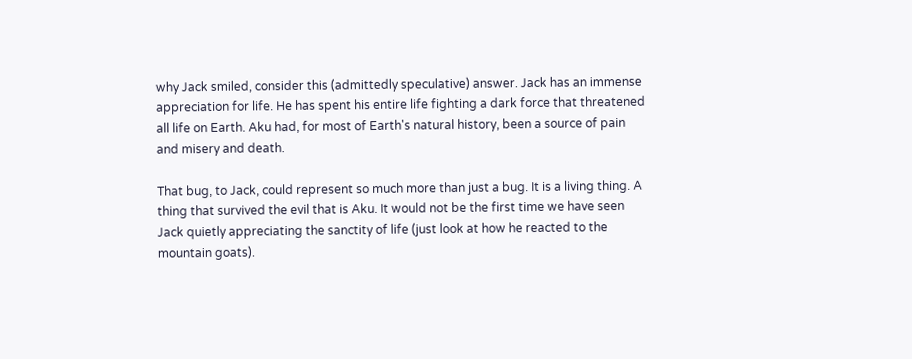why Jack smiled, consider this (admittedly speculative) answer. Jack has an immense appreciation for life. He has spent his entire life fighting a dark force that threatened all life on Earth. Aku had, for most of Earth's natural history, been a source of pain and misery and death.

That bug, to Jack, could represent so much more than just a bug. It is a living thing. A thing that survived the evil that is Aku. It would not be the first time we have seen Jack quietly appreciating the sanctity of life (just look at how he reacted to the mountain goats).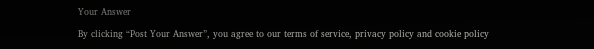Your Answer

By clicking “Post Your Answer”, you agree to our terms of service, privacy policy and cookie policy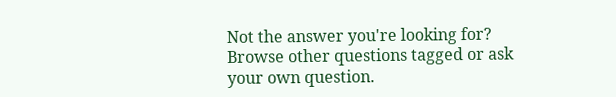Not the answer you're looking for? Browse other questions tagged or ask your own question.